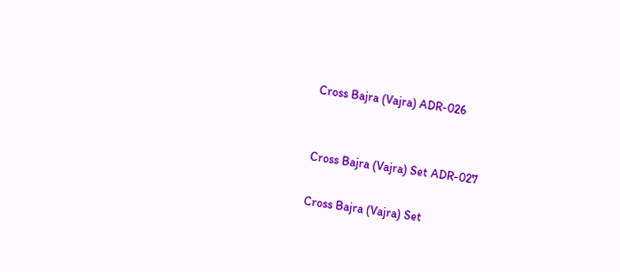Cross Bajra (Vajra) ADR-026


Cross Bajra (Vajra) Set ADR-027

Cross Bajra (Vajra) Set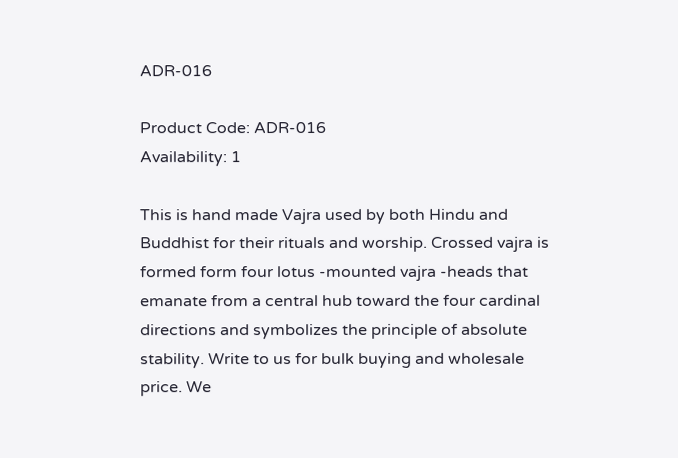ADR-016

Product Code: ADR-016
Availability: 1

This is hand made Vajra used by both Hindu and Buddhist for their rituals and worship. Crossed vajra is formed form four lotus -mounted vajra -heads that emanate from a central hub toward the four cardinal directions and symbolizes the principle of absolute stability. Write to us for bulk buying and wholesale price. We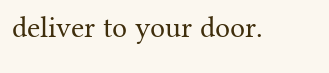deliver to your door.